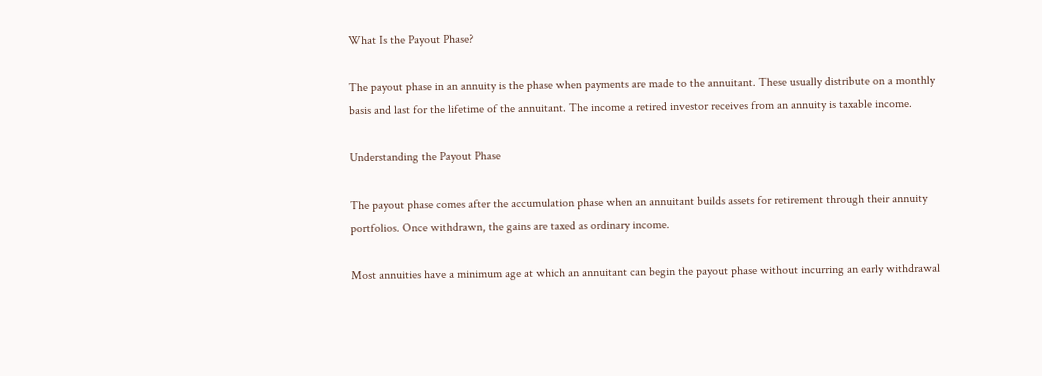What Is the Payout Phase?

The payout phase in an annuity is the phase when payments are made to the annuitant. These usually distribute on a monthly basis and last for the lifetime of the annuitant. The income a retired investor receives from an annuity is taxable income.

Understanding the Payout Phase

The payout phase comes after the accumulation phase when an annuitant builds assets for retirement through their annuity portfolios. Once withdrawn, the gains are taxed as ordinary income.

Most annuities have a minimum age at which an annuitant can begin the payout phase without incurring an early withdrawal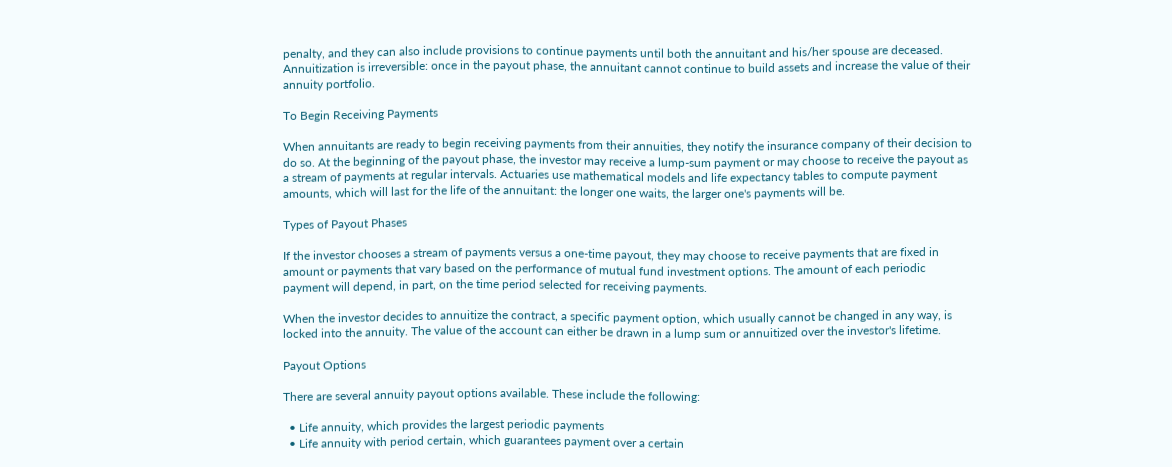penalty, and they can also include provisions to continue payments until both the annuitant and his/her spouse are deceased. Annuitization is irreversible: once in the payout phase, the annuitant cannot continue to build assets and increase the value of their annuity portfolio.

To Begin Receiving Payments

When annuitants are ready to begin receiving payments from their annuities, they notify the insurance company of their decision to do so. At the beginning of the payout phase, the investor may receive a lump-sum payment or may choose to receive the payout as a stream of payments at regular intervals. Actuaries use mathematical models and life expectancy tables to compute payment amounts, which will last for the life of the annuitant: the longer one waits, the larger one's payments will be.

Types of Payout Phases

If the investor chooses a stream of payments versus a one-time payout, they may choose to receive payments that are fixed in amount or payments that vary based on the performance of mutual fund investment options. The amount of each periodic payment will depend, in part, on the time period selected for receiving payments.

When the investor decides to annuitize the contract, a specific payment option, which usually cannot be changed in any way, is locked into the annuity. The value of the account can either be drawn in a lump sum or annuitized over the investor's lifetime.

Payout Options

There are several annuity payout options available. These include the following:

  • Life annuity, which provides the largest periodic payments
  • Life annuity with period certain, which guarantees payment over a certain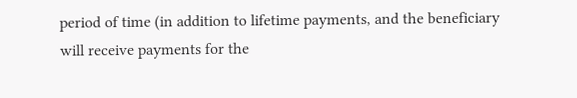period of time (in addition to lifetime payments, and the beneficiary will receive payments for the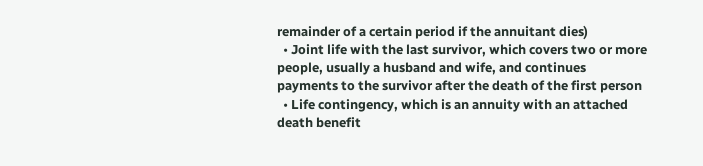remainder of a certain period if the annuitant dies)
  • Joint life with the last survivor, which covers two or more people, usually a husband and wife, and continues payments to the survivor after the death of the first person
  • Life contingency, which is an annuity with an attached death benefit